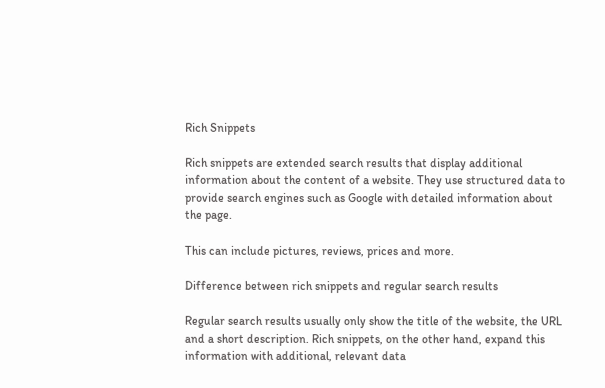Rich Snippets

Rich snippets are extended search results that display additional information about the content of a website. They use structured data to provide search engines such as Google with detailed information about the page.

This can include pictures, reviews, prices and more.

Difference between rich snippets and regular search results

Regular search results usually only show the title of the website, the URL and a short description. Rich snippets, on the other hand, expand this information with additional, relevant data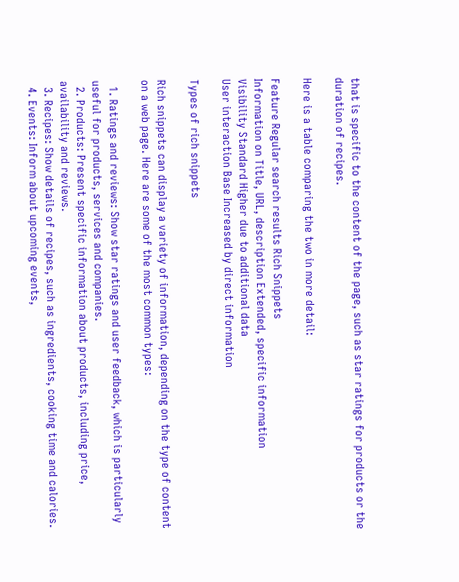that is specific to the content of the page, such as star ratings for products or the duration of recipes.

Here is a table comparing the two in more detail:

Feature Regular search results Rich Snippets
Information on Title, URL, description Extended, specific information
Visibility Standard Higher due to additional data
User interaction Base Increased by direct information

Types of rich snippets

Rich snippets can display a variety of information, depending on the type of content on a web page. Here are some of the most common types:

  1. Ratings and reviews: Show star ratings and user feedback, which is particularly useful for products, services and companies.
  2. Products: Present specific information about products, including price, availability and reviews.
  3. Recipes: Show details of recipes, such as ingredients, cooking time and calories.
  4. Events: Inform about upcoming events,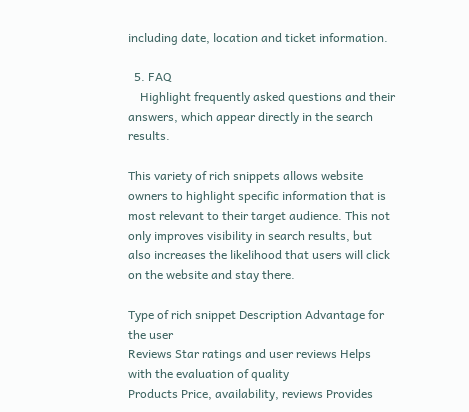including date, location and ticket information.

  5. FAQ
    Highlight frequently asked questions and their answers, which appear directly in the search results.

This variety of rich snippets allows website owners to highlight specific information that is most relevant to their target audience. This not only improves visibility in search results, but also increases the likelihood that users will click on the website and stay there.

Type of rich snippet Description Advantage for the user
Reviews Star ratings and user reviews Helps with the evaluation of quality
Products Price, availability, reviews Provides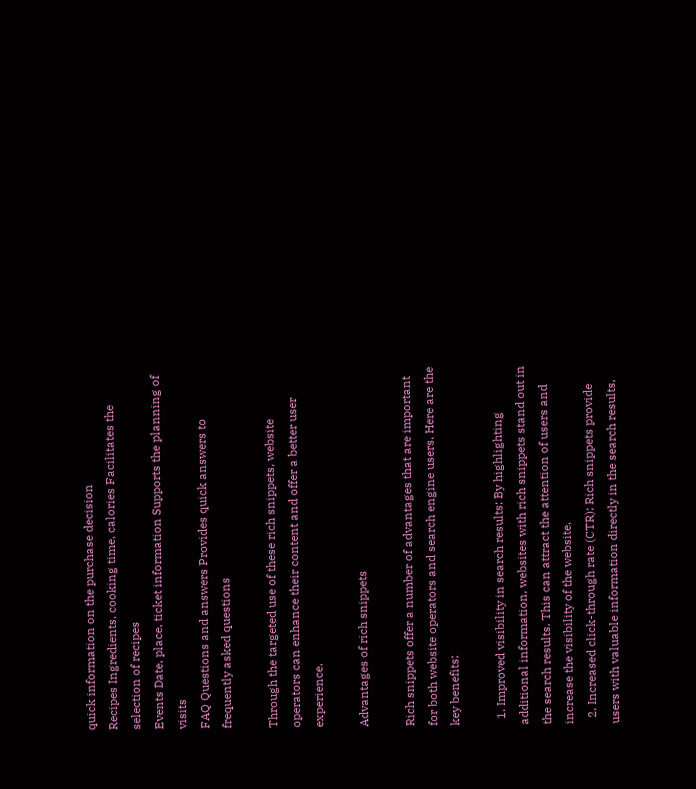quick information on the purchase decision
Recipes Ingredients, cooking time, calories Facilitates the selection of recipes
Events Date, place, ticket information Supports the planning of visits
FAQ Questions and answers Provides quick answers to frequently asked questions

Through the targeted use of these rich snippets, website operators can enhance their content and offer a better user experience.

Advantages of rich snippets

Rich snippets offer a number of advantages that are important for both website operators and search engine users. Here are the key benefits:

  1. Improved visibility in search results: By highlighting additional information, websites with rich snippets stand out in the search results. This can attract the attention of users and increase the visibility of the website.
  2. Increased click-through rate (CTR): Rich snippets provide users with valuable information directly in the search results,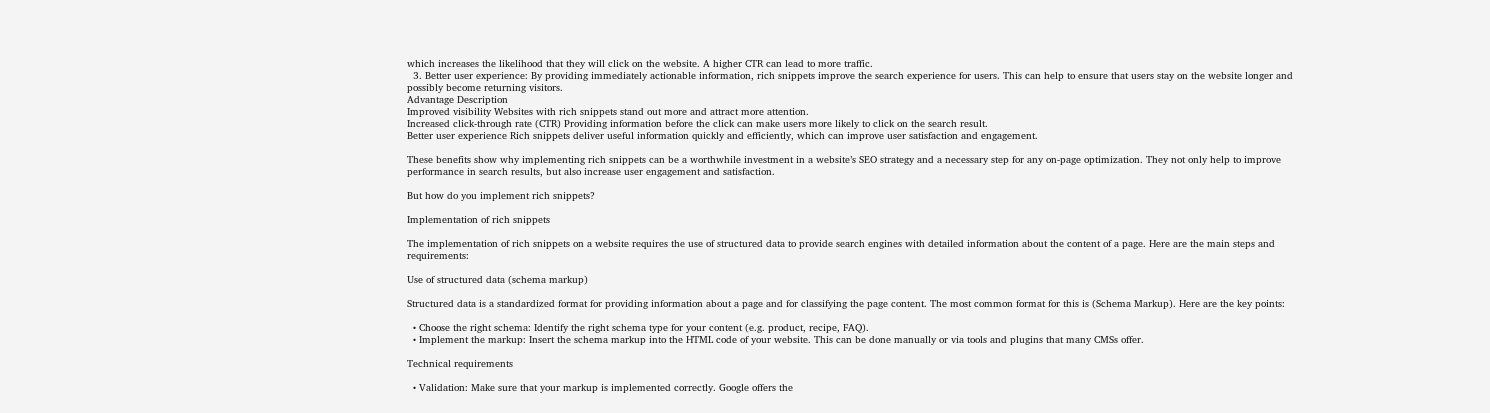which increases the likelihood that they will click on the website. A higher CTR can lead to more traffic.
  3. Better user experience: By providing immediately actionable information, rich snippets improve the search experience for users. This can help to ensure that users stay on the website longer and possibly become returning visitors.
Advantage Description
Improved visibility Websites with rich snippets stand out more and attract more attention.
Increased click-through rate (CTR) Providing information before the click can make users more likely to click on the search result.
Better user experience Rich snippets deliver useful information quickly and efficiently, which can improve user satisfaction and engagement.

These benefits show why implementing rich snippets can be a worthwhile investment in a website’s SEO strategy and a necessary step for any on-page optimization. They not only help to improve performance in search results, but also increase user engagement and satisfaction.

But how do you implement rich snippets?

Implementation of rich snippets

The implementation of rich snippets on a website requires the use of structured data to provide search engines with detailed information about the content of a page. Here are the main steps and requirements:

Use of structured data (schema markup)

Structured data is a standardized format for providing information about a page and for classifying the page content. The most common format for this is (Schema Markup). Here are the key points:

  • Choose the right schema: Identify the right schema type for your content (e.g. product, recipe, FAQ).
  • Implement the markup: Insert the schema markup into the HTML code of your website. This can be done manually or via tools and plugins that many CMSs offer.

Technical requirements

  • Validation: Make sure that your markup is implemented correctly. Google offers the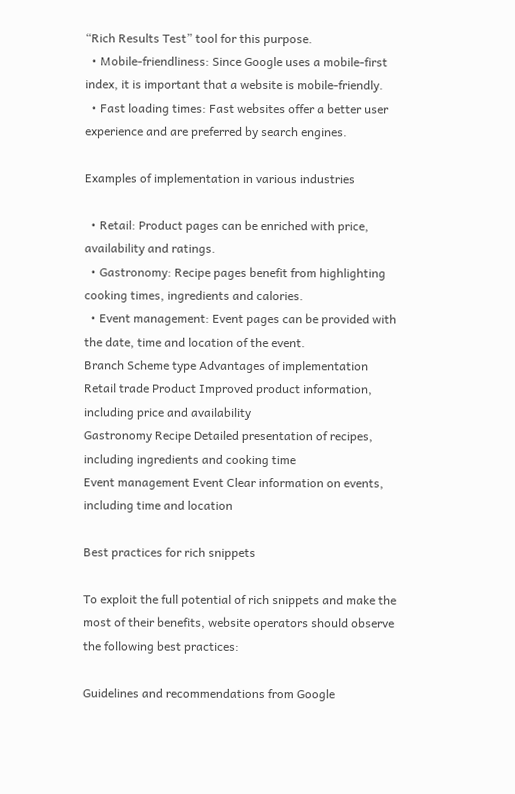“Rich Results Test” tool for this purpose.
  • Mobile-friendliness: Since Google uses a mobile-first index, it is important that a website is mobile-friendly.
  • Fast loading times: Fast websites offer a better user experience and are preferred by search engines.

Examples of implementation in various industries

  • Retail: Product pages can be enriched with price, availability and ratings.
  • Gastronomy: Recipe pages benefit from highlighting cooking times, ingredients and calories.
  • Event management: Event pages can be provided with the date, time and location of the event.
Branch Scheme type Advantages of implementation
Retail trade Product Improved product information, including price and availability
Gastronomy Recipe Detailed presentation of recipes, including ingredients and cooking time
Event management Event Clear information on events, including time and location

Best practices for rich snippets

To exploit the full potential of rich snippets and make the most of their benefits, website operators should observe the following best practices:

Guidelines and recommendations from Google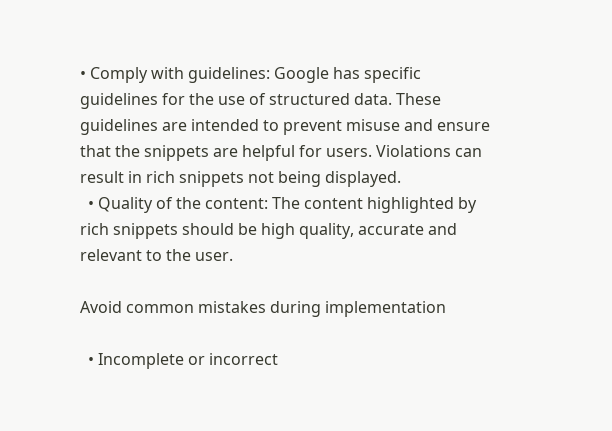• Comply with guidelines: Google has specific guidelines for the use of structured data. These guidelines are intended to prevent misuse and ensure that the snippets are helpful for users. Violations can result in rich snippets not being displayed.
  • Quality of the content: The content highlighted by rich snippets should be high quality, accurate and relevant to the user.

Avoid common mistakes during implementation

  • Incomplete or incorrect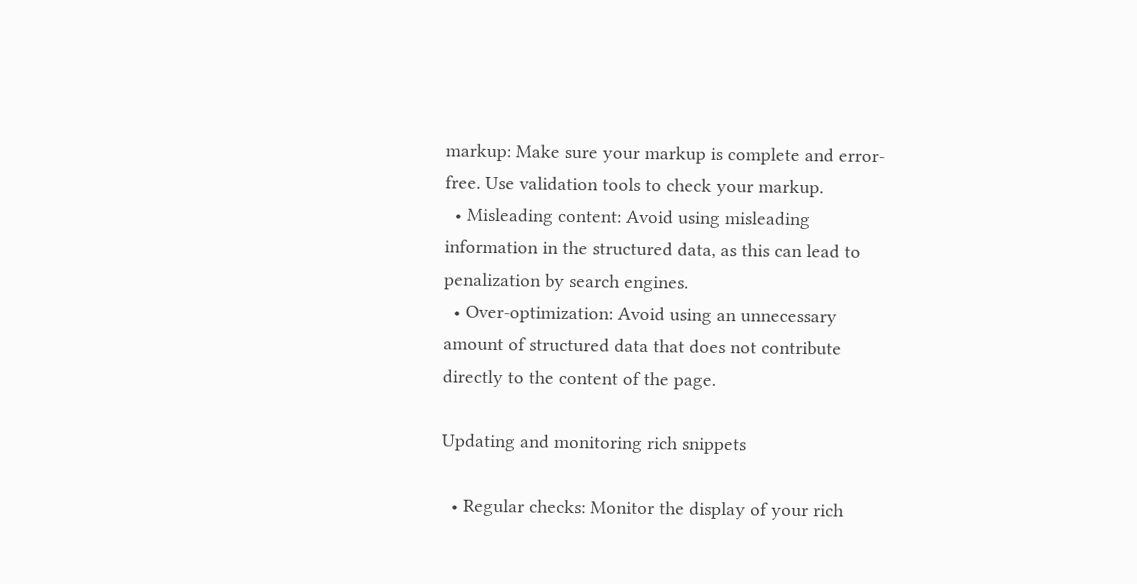markup: Make sure your markup is complete and error-free. Use validation tools to check your markup.
  • Misleading content: Avoid using misleading information in the structured data, as this can lead to penalization by search engines.
  • Over-optimization: Avoid using an unnecessary amount of structured data that does not contribute directly to the content of the page.

Updating and monitoring rich snippets

  • Regular checks: Monitor the display of your rich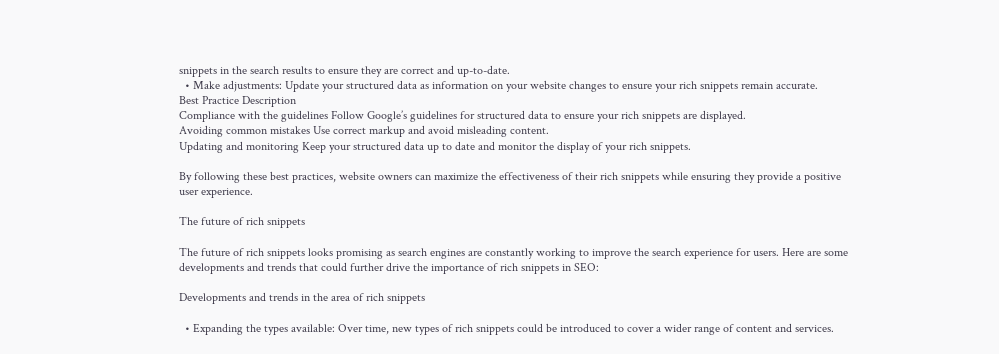snippets in the search results to ensure they are correct and up-to-date.
  • Make adjustments: Update your structured data as information on your website changes to ensure your rich snippets remain accurate.
Best Practice Description
Compliance with the guidelines Follow Google’s guidelines for structured data to ensure your rich snippets are displayed.
Avoiding common mistakes Use correct markup and avoid misleading content.
Updating and monitoring Keep your structured data up to date and monitor the display of your rich snippets.

By following these best practices, website owners can maximize the effectiveness of their rich snippets while ensuring they provide a positive user experience.

The future of rich snippets

The future of rich snippets looks promising as search engines are constantly working to improve the search experience for users. Here are some developments and trends that could further drive the importance of rich snippets in SEO:

Developments and trends in the area of rich snippets

  • Expanding the types available: Over time, new types of rich snippets could be introduced to cover a wider range of content and services.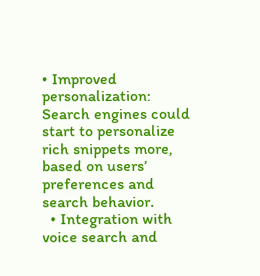• Improved personalization: Search engines could start to personalize rich snippets more, based on users’ preferences and search behavior.
  • Integration with voice search and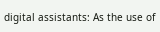digital assistants: As the use of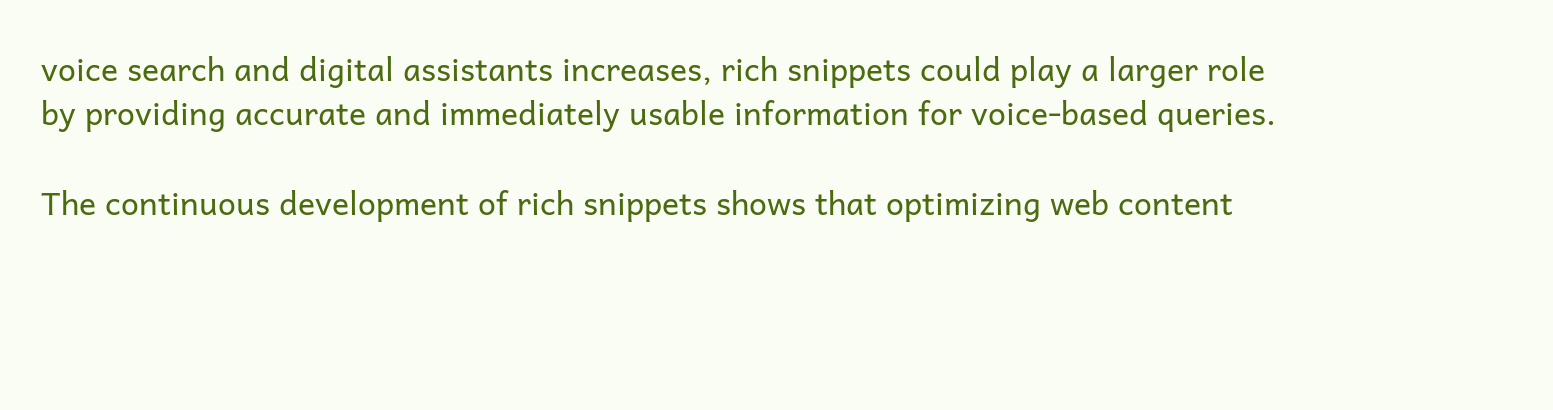voice search and digital assistants increases, rich snippets could play a larger role by providing accurate and immediately usable information for voice-based queries.

The continuous development of rich snippets shows that optimizing web content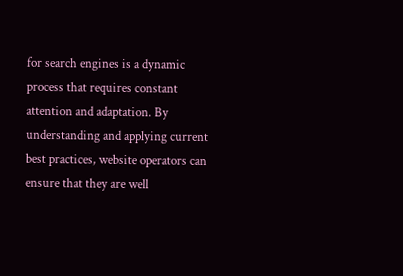for search engines is a dynamic process that requires constant attention and adaptation. By understanding and applying current best practices, website operators can ensure that they are well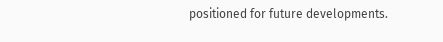positioned for future developments.